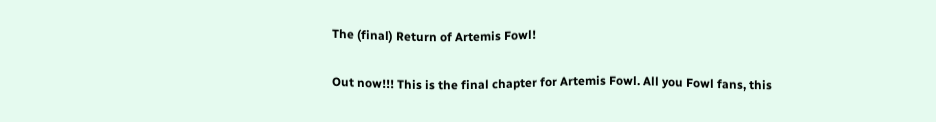The (final) Return of Artemis Fowl!

Out now!!! This is the final chapter for Artemis Fowl. All you Fowl fans, this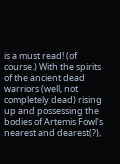is a must read! (of course.) With the spirits of the ancient dead warriors (well, not completely dead) rising up and possessing the bodies of Artemis Fowl's nearest and dearest(?),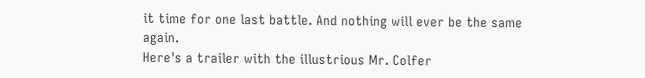it time for one last battle. And nothing will ever be the same again.
Here's a trailer with the illustrious Mr. Colfer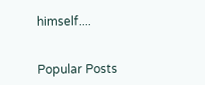himself....


Popular Posts